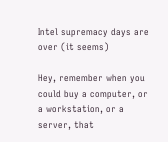Intel supremacy days are over (it seems)

Hey, remember when you could buy a computer, or a workstation, or a server, that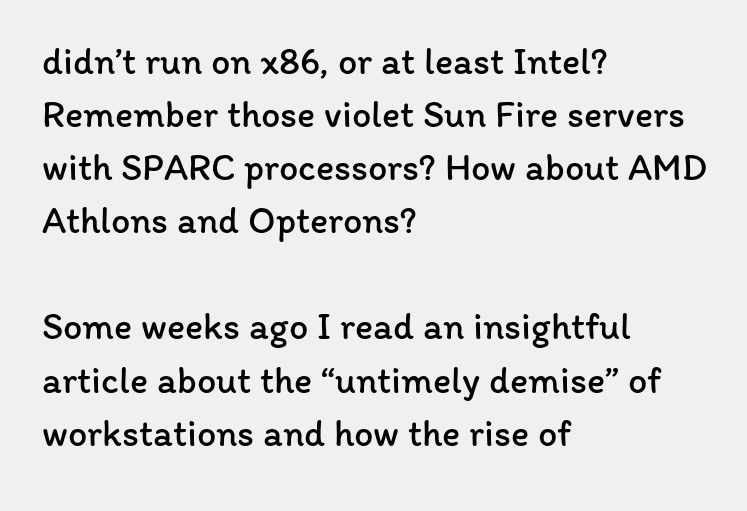didn’t run on x86, or at least Intel? Remember those violet Sun Fire servers with SPARC processors? How about AMD Athlons and Opterons?

Some weeks ago I read an insightful article about the “untimely demise” of workstations and how the rise of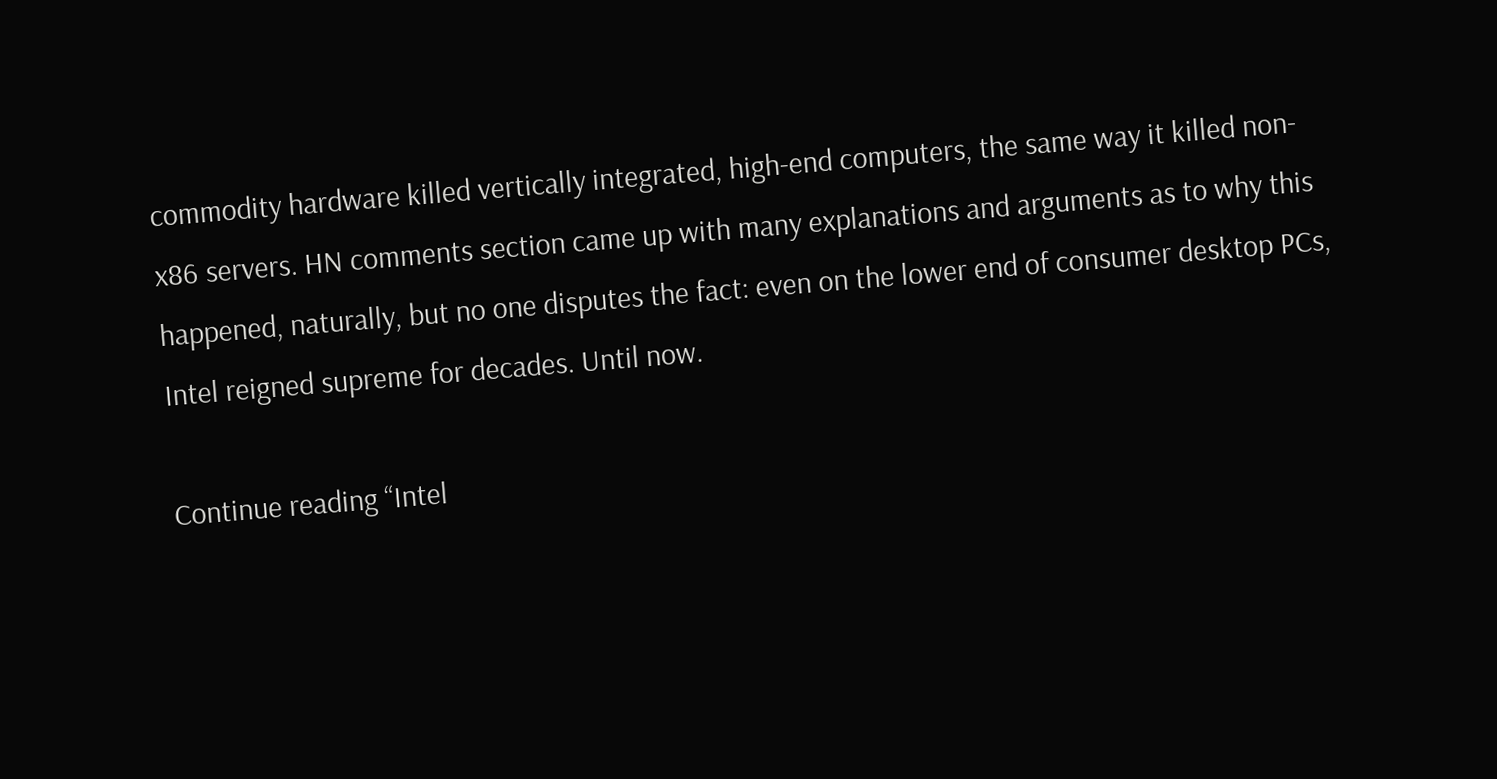commodity hardware killed vertically integrated, high-end computers, the same way it killed non-x86 servers. HN comments section came up with many explanations and arguments as to why this happened, naturally, but no one disputes the fact: even on the lower end of consumer desktop PCs, Intel reigned supreme for decades. Until now.

Continue reading “Intel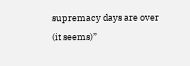supremacy days are over (it seems)”